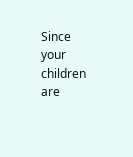Since your children are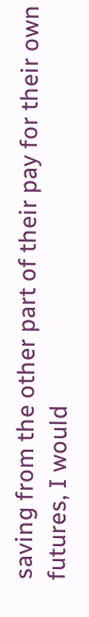saving from the other part of their pay for their own futures, I would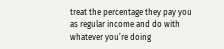treat the percentage they pay you as regular income and do with whatever you’re doing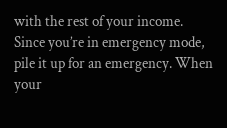with the rest of your income. Since you’re in emergency mode, pile it up for an emergency. When your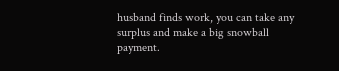husband finds work, you can take any surplus and make a big snowball payment.